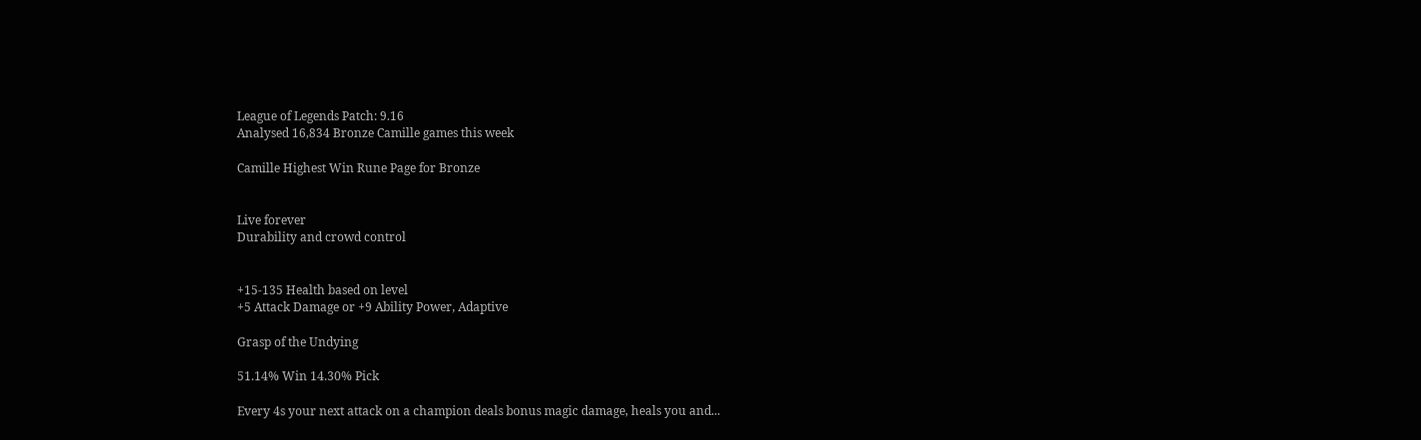League of Legends Patch: 9.16
Analysed 16,834 Bronze Camille games this week

Camille Highest Win Rune Page for Bronze


Live forever
Durability and crowd control


+15-135 Health based on level
+5 Attack Damage or +9 Ability Power, Adaptive

Grasp of the Undying

51.14% Win 14.30% Pick

Every 4s your next attack on a champion deals bonus magic damage, heals you and...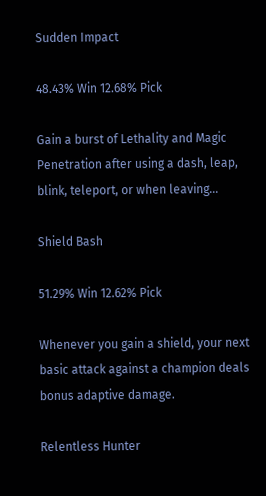Sudden Impact

48.43% Win 12.68% Pick

Gain a burst of Lethality and Magic Penetration after using a dash, leap, blink, teleport, or when leaving...

Shield Bash

51.29% Win 12.62% Pick

Whenever you gain a shield, your next basic attack against a champion deals bonus adaptive damage.

Relentless Hunter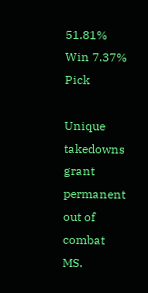51.81% Win 7.37% Pick

Unique takedowns grant permanent out of combat MS.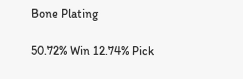Bone Plating

50.72% Win 12.74% Pick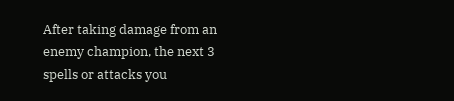After taking damage from an enemy champion, the next 3 spells or attacks you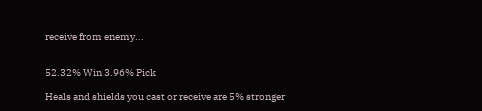receive from enemy...


52.32% Win 3.96% Pick

Heals and shields you cast or receive are 5% stronger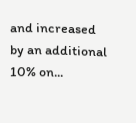and increased by an additional 10% on...